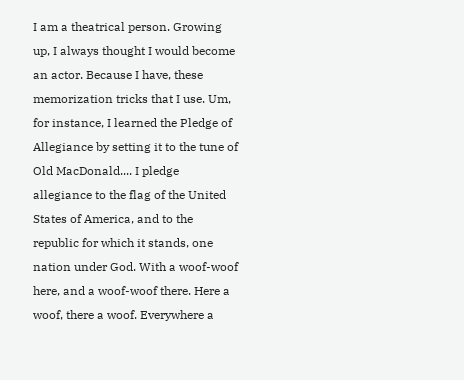I am a theatrical person. Growing up, I always thought I would become an actor. Because I have, these memorization tricks that I use. Um, for instance, I learned the Pledge of Allegiance by setting it to the tune of Old MacDonald.... I pledge allegiance to the flag of the United States of America, and to the republic for which it stands, one nation under God. With a woof-woof here, and a woof-woof there. Here a woof, there a woof. Everywhere a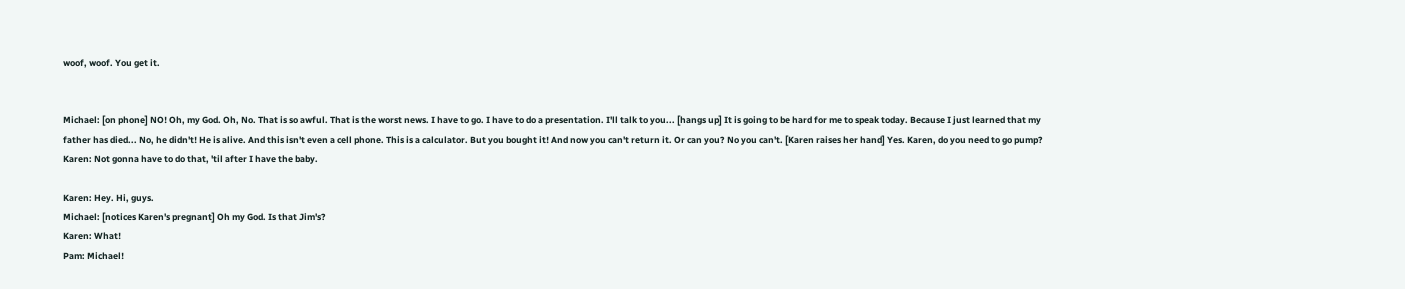woof, woof. You get it.


Michael: [on phone] NO! Oh, my God. Oh, No. That is so awful. That is the worst news. I have to go. I have to do a presentation. I'll talk to you... [hangs up] It is going to be hard for me to speak today. Because I just learned that my father has died... No, he didn't! He is alive. And this isn't even a cell phone. This is a calculator. But you bought it! And now you can't return it. Or can you? No you can't. [Karen raises her hand] Yes. Karen, do you need to go pump?
Karen: Not gonna have to do that, 'til after I have the baby.

Karen: Hey. Hi, guys.
Michael: [notices Karen's pregnant] Oh my God. Is that Jim's?
Karen: What!
Pam: Michael!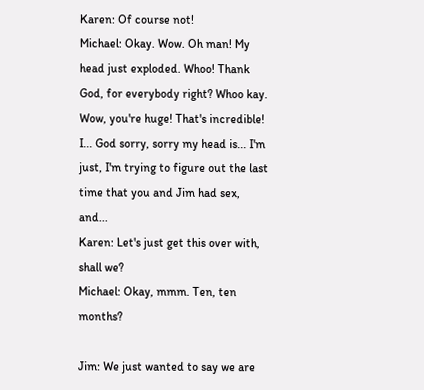Karen: Of course not!
Michael: Okay. Wow. Oh man! My head just exploded. Whoo! Thank God, for everybody right? Whoo kay. Wow, you're huge! That's incredible! I... God sorry, sorry my head is... I'm just, I'm trying to figure out the last time that you and Jim had sex, and...
Karen: Let's just get this over with, shall we?
Michael: Okay, mmm. Ten, ten months?

Jim: We just wanted to say we are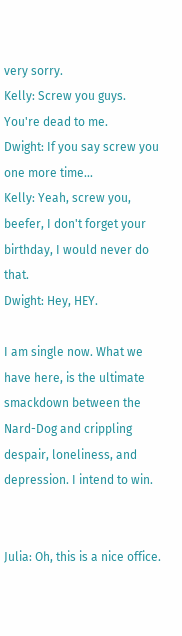very sorry.
Kelly: Screw you guys. You're dead to me.
Dwight: If you say screw you one more time...
Kelly: Yeah, screw you, beefer, I don't forget your birthday, I would never do that.
Dwight: Hey, HEY.

I am single now. What we have here, is the ultimate smackdown between the Nard-Dog and crippling despair, loneliness, and depression. I intend to win.


Julia: Oh, this is a nice office.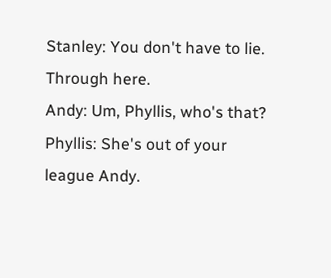Stanley: You don't have to lie. Through here.
Andy: Um, Phyllis, who's that?
Phyllis: She's out of your league Andy.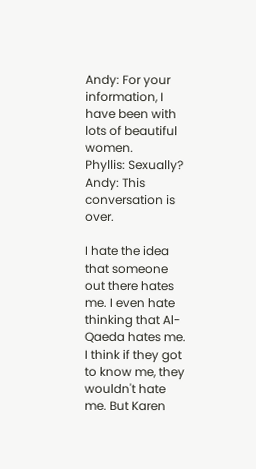Andy: For your information, I have been with lots of beautiful women.
Phyllis: Sexually?
Andy: This conversation is over.

I hate the idea that someone out there hates me. I even hate thinking that Al-Qaeda hates me. I think if they got to know me, they wouldn't hate me. But Karen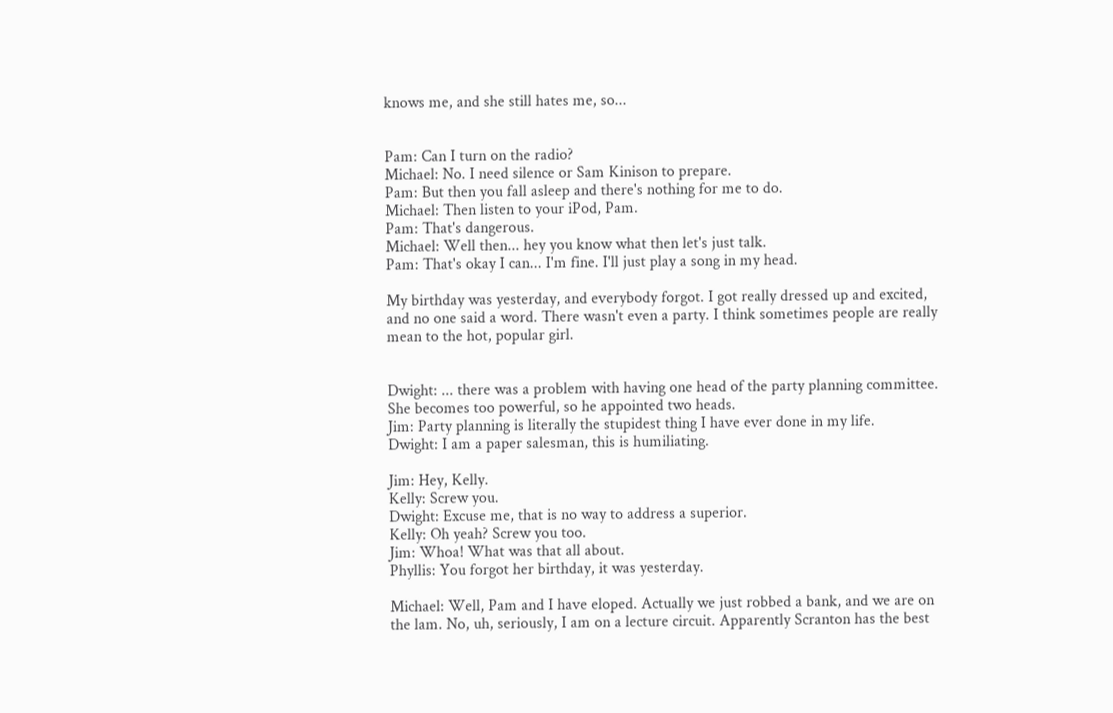knows me, and she still hates me, so...


Pam: Can I turn on the radio?
Michael: No. I need silence or Sam Kinison to prepare.
Pam: But then you fall asleep and there's nothing for me to do.
Michael: Then listen to your iPod, Pam.
Pam: That's dangerous.
Michael: Well then... hey you know what then let's just talk.
Pam: That's okay I can... I'm fine. I'll just play a song in my head.

My birthday was yesterday, and everybody forgot. I got really dressed up and excited, and no one said a word. There wasn't even a party. I think sometimes people are really mean to the hot, popular girl.


Dwight: ... there was a problem with having one head of the party planning committee. She becomes too powerful, so he appointed two heads.
Jim: Party planning is literally the stupidest thing I have ever done in my life.
Dwight: I am a paper salesman, this is humiliating.

Jim: Hey, Kelly.
Kelly: Screw you.
Dwight: Excuse me, that is no way to address a superior.
Kelly: Oh yeah? Screw you too.
Jim: Whoa! What was that all about.
Phyllis: You forgot her birthday, it was yesterday.

Michael: Well, Pam and I have eloped. Actually we just robbed a bank, and we are on the lam. No, uh, seriously, I am on a lecture circuit. Apparently Scranton has the best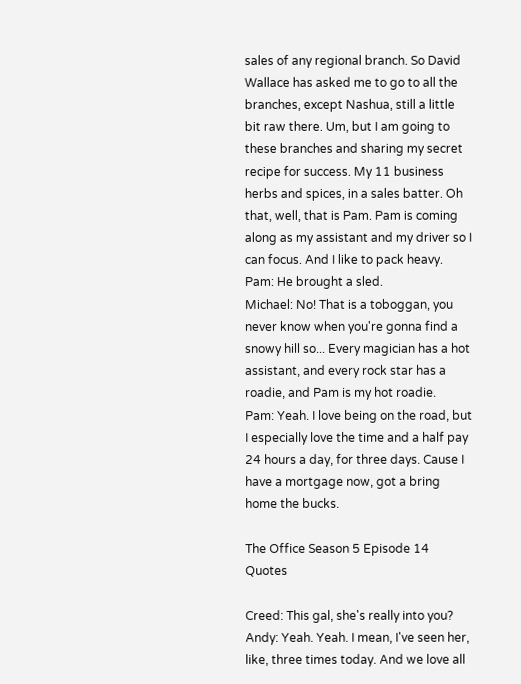sales of any regional branch. So David Wallace has asked me to go to all the branches, except Nashua, still a little bit raw there. Um, but I am going to these branches and sharing my secret recipe for success. My 11 business herbs and spices, in a sales batter. Oh that, well, that is Pam. Pam is coming along as my assistant and my driver so I can focus. And I like to pack heavy.
Pam: He brought a sled.
Michael: No! That is a toboggan, you never know when you're gonna find a snowy hill so... Every magician has a hot assistant, and every rock star has a roadie, and Pam is my hot roadie.
Pam: Yeah. I love being on the road, but I especially love the time and a half pay 24 hours a day, for three days. Cause I have a mortgage now, got a bring home the bucks.

The Office Season 5 Episode 14 Quotes

Creed: This gal, she's really into you?
Andy: Yeah. Yeah. I mean, I've seen her, like, three times today. And we love all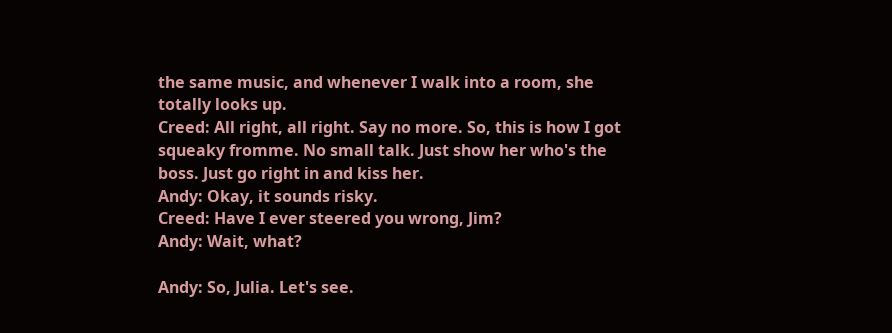the same music, and whenever I walk into a room, she totally looks up.
Creed: All right, all right. Say no more. So, this is how I got squeaky fromme. No small talk. Just show her who's the boss. Just go right in and kiss her.
Andy: Okay, it sounds risky.
Creed: Have I ever steered you wrong, Jim?
Andy: Wait, what?

Andy: So, Julia. Let's see.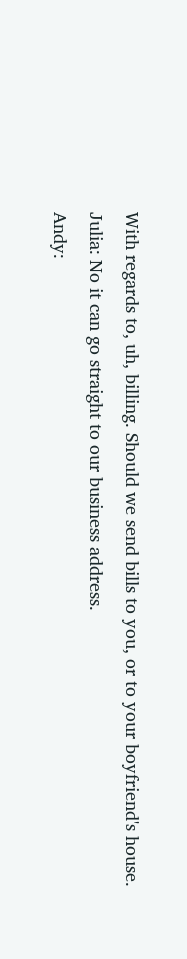With regards to, uh, billing. Should we send bills to you, or to your boyfriend's house.
Julia: No it can go straight to our business address.
Andy: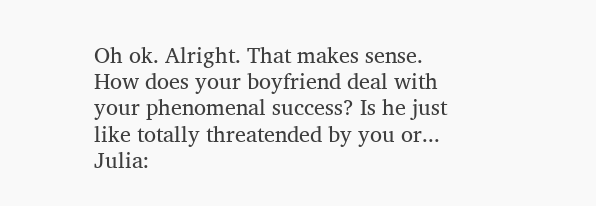Oh ok. Alright. That makes sense. How does your boyfriend deal with your phenomenal success? Is he just like totally threatended by you or...
Julia: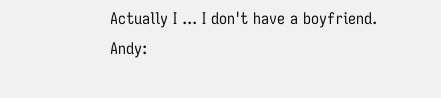Actually I ... I don't have a boyfriend.
Andy: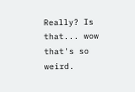Really? Is that... wow that's so weird.